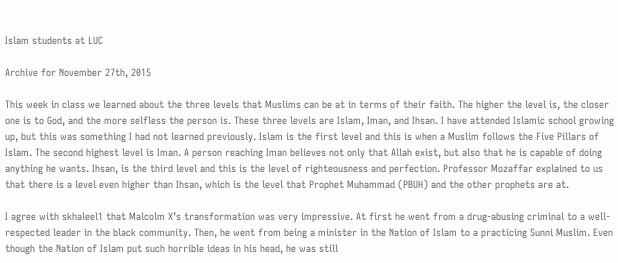Islam students at LUC

Archive for November 27th, 2015

This week in class we learned about the three levels that Muslims can be at in terms of their faith. The higher the level is, the closer one is to God, and the more selfless the person is. These three levels are Islam, Iman, and Ihsan. I have attended Islamic school growing up, but this was something I had not learned previously. Islam is the first level and this is when a Muslim follows the Five Pillars of Islam. The second highest level is Iman. A person reaching Iman believes not only that Allah exist, but also that he is capable of doing anything he wants. Ihsan, is the third level and this is the level of righteousness and perfection. Professor Mozaffar explained to us that there is a level even higher than Ihsan, which is the level that Prophet Muhammad (PBUH) and the other prophets are at.

I agree with skhaleel1 that Malcolm X’s transformation was very impressive. At first he went from a drug-abusing criminal to a well-respected leader in the black community. Then, he went from being a minister in the Nation of Islam to a practicing Sunni Muslim. Even though the Nation of Islam put such horrible ideas in his head, he was still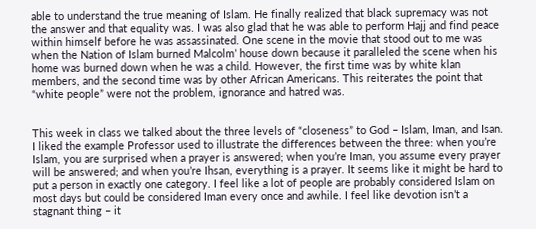able to understand the true meaning of Islam. He finally realized that black supremacy was not the answer and that equality was. I was also glad that he was able to perform Hajj and find peace within himself before he was assassinated. One scene in the movie that stood out to me was when the Nation of Islam burned Malcolm’ house down because it paralleled the scene when his home was burned down when he was a child. However, the first time was by white klan members, and the second time was by other African Americans. This reiterates the point that “white people” were not the problem, ignorance and hatred was.


This week in class we talked about the three levels of “closeness” to God – Islam, Iman, and Isan. I liked the example Professor used to illustrate the differences between the three: when you’re Islam, you are surprised when a prayer is answered; when you’re Iman, you assume every prayer will be answered; and when you’re Ihsan, everything is a prayer. It seems like it might be hard to put a person in exactly one category. I feel like a lot of people are probably considered Islam on most days but could be considered Iman every once and awhile. I feel like devotion isn’t a stagnant thing – it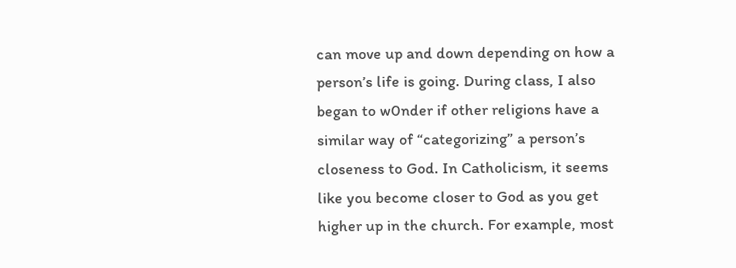can move up and down depending on how a person’s life is going. During class, I also began to w0nder if other religions have a similar way of “categorizing” a person’s closeness to God. In Catholicism, it seems like you become closer to God as you get higher up in the church. For example, most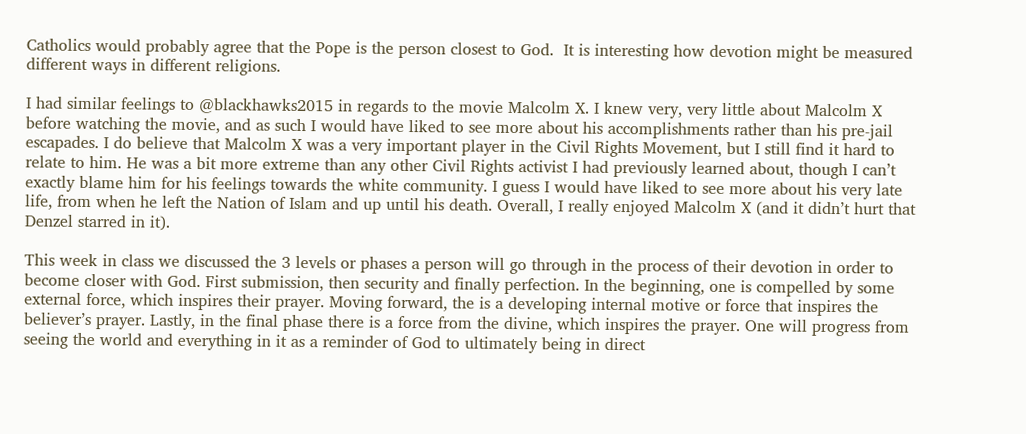Catholics would probably agree that the Pope is the person closest to God.  It is interesting how devotion might be measured different ways in different religions.

I had similar feelings to @blackhawks2015 in regards to the movie Malcolm X. I knew very, very little about Malcolm X before watching the movie, and as such I would have liked to see more about his accomplishments rather than his pre-jail escapades. I do believe that Malcolm X was a very important player in the Civil Rights Movement, but I still find it hard to relate to him. He was a bit more extreme than any other Civil Rights activist I had previously learned about, though I can’t exactly blame him for his feelings towards the white community. I guess I would have liked to see more about his very late life, from when he left the Nation of Islam and up until his death. Overall, I really enjoyed Malcolm X (and it didn’t hurt that Denzel starred in it).

This week in class we discussed the 3 levels or phases a person will go through in the process of their devotion in order to become closer with God. First submission, then security and finally perfection. In the beginning, one is compelled by some external force, which inspires their prayer. Moving forward, the is a developing internal motive or force that inspires the believer’s prayer. Lastly, in the final phase there is a force from the divine, which inspires the prayer. One will progress from seeing the world and everything in it as a reminder of God to ultimately being in direct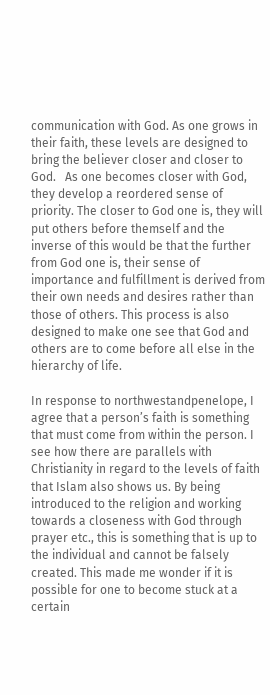communication with God. As one grows in their faith, these levels are designed to bring the believer closer and closer to God.   As one becomes closer with God, they develop a reordered sense of priority. The closer to God one is, they will put others before themself and the inverse of this would be that the further from God one is, their sense of importance and fulfillment is derived from their own needs and desires rather than those of others. This process is also designed to make one see that God and others are to come before all else in the hierarchy of life.

In response to northwestandpenelope, I agree that a person’s faith is something that must come from within the person. I see how there are parallels with Christianity in regard to the levels of faith that Islam also shows us. By being introduced to the religion and working towards a closeness with God through prayer etc., this is something that is up to the individual and cannot be falsely created. This made me wonder if it is possible for one to become stuck at a certain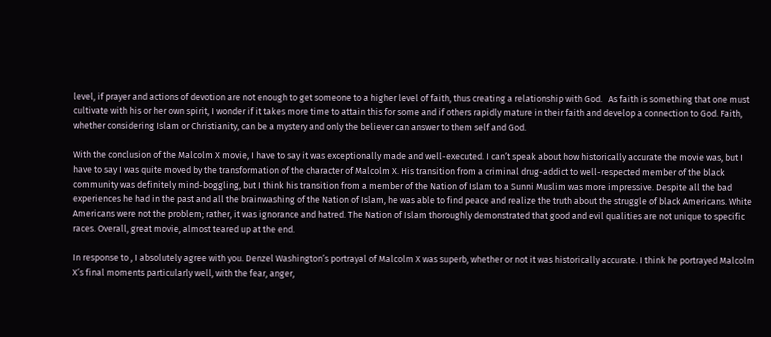level, if prayer and actions of devotion are not enough to get someone to a higher level of faith, thus creating a relationship with God.   As faith is something that one must cultivate with his or her own spirit, I wonder if it takes more time to attain this for some and if others rapidly mature in their faith and develop a connection to God. Faith, whether considering Islam or Christianity, can be a mystery and only the believer can answer to them self and God.

With the conclusion of the Malcolm X movie, I have to say it was exceptionally made and well-executed. I can’t speak about how historically accurate the movie was, but I have to say I was quite moved by the transformation of the character of Malcolm X. His transition from a criminal drug-addict to well-respected member of the black community was definitely mind-boggling, but I think his transition from a member of the Nation of Islam to a Sunni Muslim was more impressive. Despite all the bad experiences he had in the past and all the brainwashing of the Nation of Islam, he was able to find peace and realize the truth about the struggle of black Americans. White Americans were not the problem; rather, it was ignorance and hatred. The Nation of Islam thoroughly demonstrated that good and evil qualities are not unique to specific races. Overall, great movie, almost teared up at the end.

In response to , I absolutely agree with you. Denzel Washington’s portrayal of Malcolm X was superb, whether or not it was historically accurate. I think he portrayed Malcolm X’s final moments particularly well, with the fear, anger,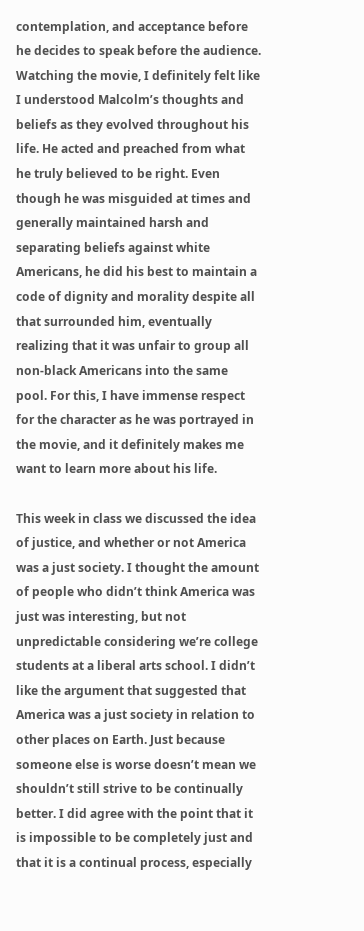contemplation, and acceptance before he decides to speak before the audience. Watching the movie, I definitely felt like I understood Malcolm’s thoughts and beliefs as they evolved throughout his life. He acted and preached from what he truly believed to be right. Even though he was misguided at times and generally maintained harsh and separating beliefs against white Americans, he did his best to maintain a code of dignity and morality despite all that surrounded him, eventually realizing that it was unfair to group all non-black Americans into the same pool. For this, I have immense respect for the character as he was portrayed in the movie, and it definitely makes me want to learn more about his life.

This week in class we discussed the idea of justice, and whether or not America was a just society. I thought the amount of people who didn’t think America was just was interesting, but not unpredictable considering we’re college students at a liberal arts school. I didn’t like the argument that suggested that America was a just society in relation to other places on Earth. Just because someone else is worse doesn’t mean we shouldn’t still strive to be continually better. I did agree with the point that it is impossible to be completely just and that it is a continual process, especially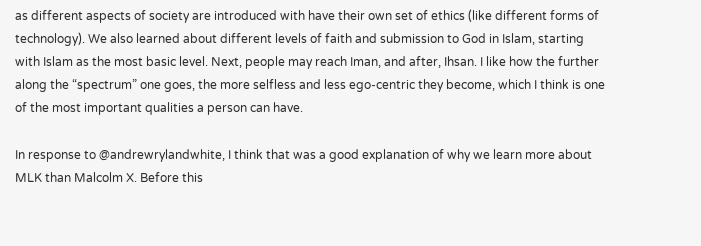as different aspects of society are introduced with have their own set of ethics (like different forms of technology). We also learned about different levels of faith and submission to God in Islam, starting with Islam as the most basic level. Next, people may reach Iman, and after, Ihsan. I like how the further along the “spectrum” one goes, the more selfless and less ego-centric they become, which I think is one of the most important qualities a person can have.

In response to @andrewrylandwhite, I think that was a good explanation of why we learn more about MLK than Malcolm X. Before this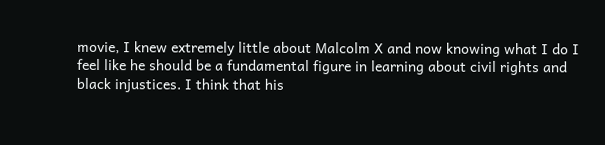movie, I knew extremely little about Malcolm X and now knowing what I do I feel like he should be a fundamental figure in learning about civil rights and black injustices. I think that his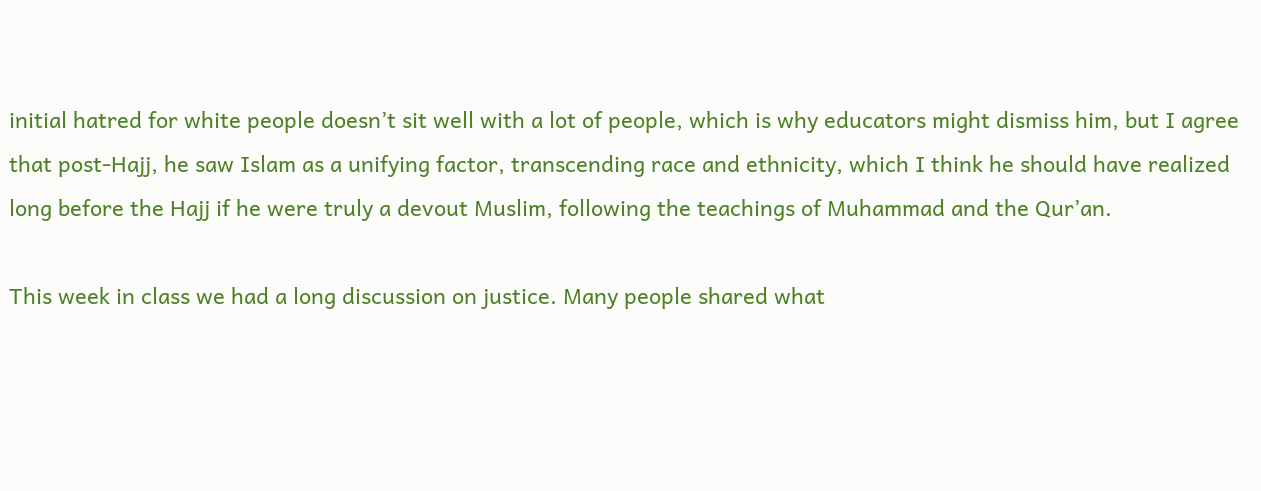initial hatred for white people doesn’t sit well with a lot of people, which is why educators might dismiss him, but I agree that post-Hajj, he saw Islam as a unifying factor, transcending race and ethnicity, which I think he should have realized long before the Hajj if he were truly a devout Muslim, following the teachings of Muhammad and the Qur’an.

This week in class we had a long discussion on justice. Many people shared what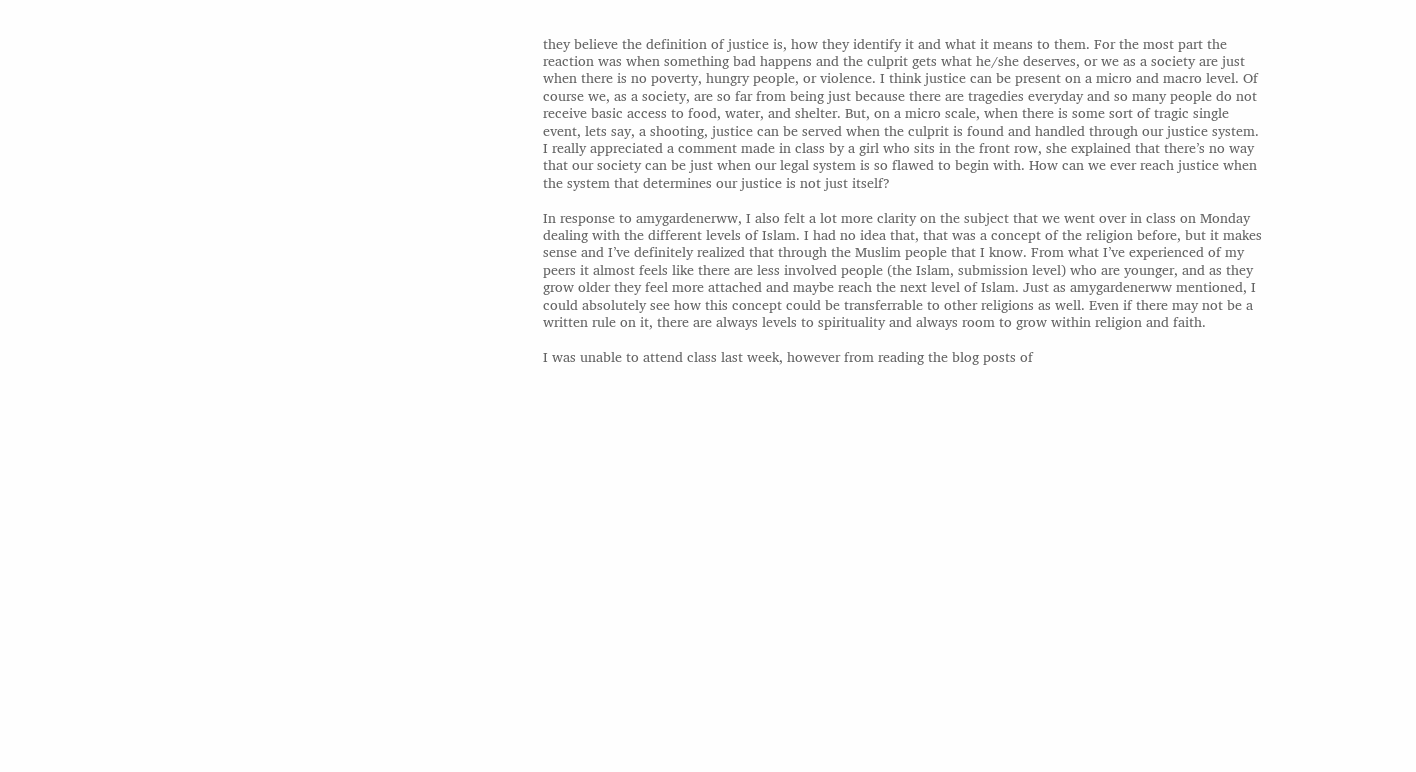they believe the definition of justice is, how they identify it and what it means to them. For the most part the reaction was when something bad happens and the culprit gets what he/she deserves, or we as a society are just when there is no poverty, hungry people, or violence. I think justice can be present on a micro and macro level. Of course we, as a society, are so far from being just because there are tragedies everyday and so many people do not receive basic access to food, water, and shelter. But, on a micro scale, when there is some sort of tragic single event, lets say, a shooting, justice can be served when the culprit is found and handled through our justice system. I really appreciated a comment made in class by a girl who sits in the front row, she explained that there’s no way that our society can be just when our legal system is so flawed to begin with. How can we ever reach justice when the system that determines our justice is not just itself?

In response to amygardenerww, I also felt a lot more clarity on the subject that we went over in class on Monday dealing with the different levels of Islam. I had no idea that, that was a concept of the religion before, but it makes sense and I’ve definitely realized that through the Muslim people that I know. From what I’ve experienced of my peers it almost feels like there are less involved people (the Islam, submission level) who are younger, and as they grow older they feel more attached and maybe reach the next level of Islam. Just as amygardenerww mentioned, I could absolutely see how this concept could be transferrable to other religions as well. Even if there may not be a written rule on it, there are always levels to spirituality and always room to grow within religion and faith.

I was unable to attend class last week, however from reading the blog posts of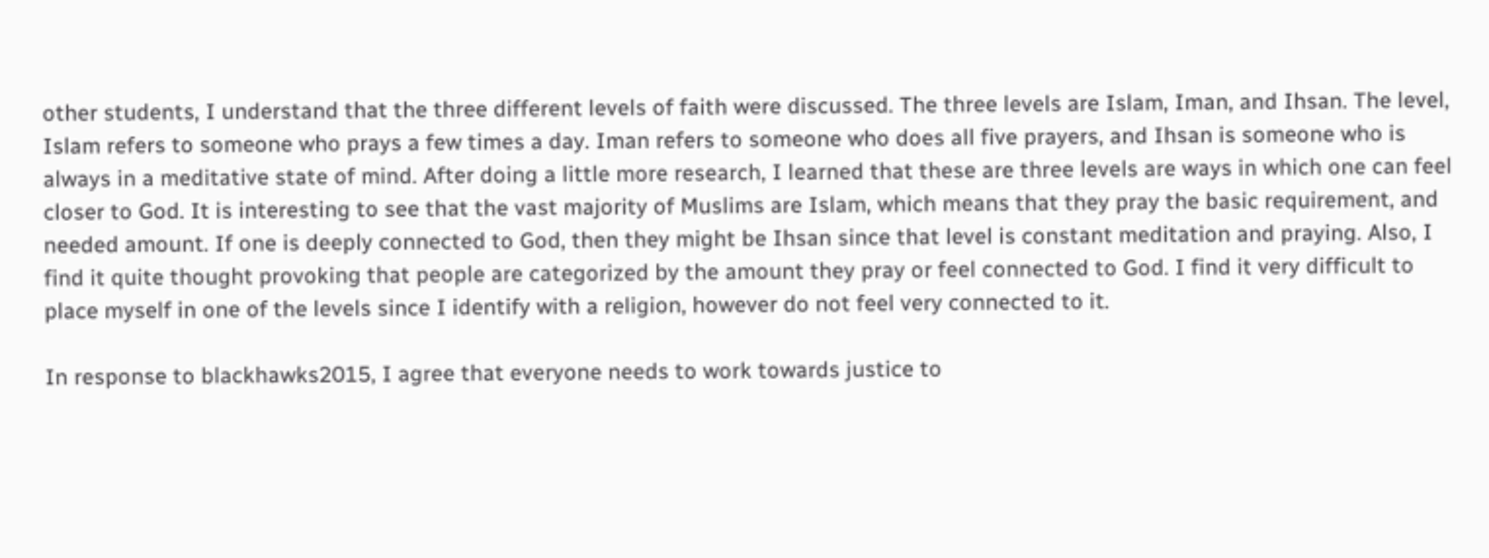other students, I understand that the three different levels of faith were discussed. The three levels are Islam, Iman, and Ihsan. The level, Islam refers to someone who prays a few times a day. Iman refers to someone who does all five prayers, and Ihsan is someone who is always in a meditative state of mind. After doing a little more research, I learned that these are three levels are ways in which one can feel closer to God. It is interesting to see that the vast majority of Muslims are Islam, which means that they pray the basic requirement, and needed amount. If one is deeply connected to God, then they might be Ihsan since that level is constant meditation and praying. Also, I find it quite thought provoking that people are categorized by the amount they pray or feel connected to God. I find it very difficult to place myself in one of the levels since I identify with a religion, however do not feel very connected to it.

In response to blackhawks2015, I agree that everyone needs to work towards justice to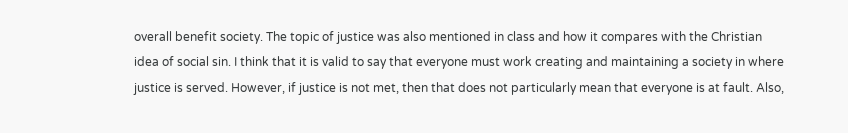overall benefit society. The topic of justice was also mentioned in class and how it compares with the Christian idea of social sin. I think that it is valid to say that everyone must work creating and maintaining a society in where justice is served. However, if justice is not met, then that does not particularly mean that everyone is at fault. Also,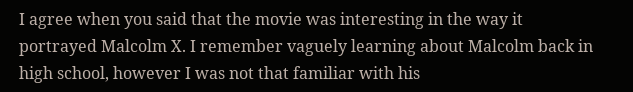I agree when you said that the movie was interesting in the way it portrayed Malcolm X. I remember vaguely learning about Malcolm back in high school, however I was not that familiar with his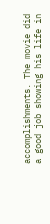accomplishments. The movie did a good job showing his life in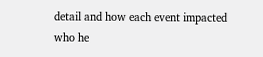detail and how each event impacted who he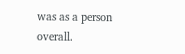was as a person overall.